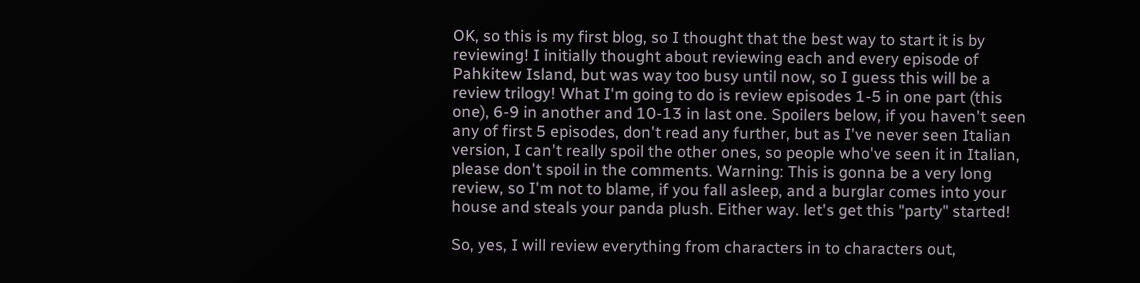OK, so this is my first blog, so I thought that the best way to start it is by reviewing! I initially thought about reviewing each and every episode of Pahkitew Island, but was way too busy until now, so I guess this will be a review trilogy! What I'm going to do is review episodes 1-5 in one part (this one), 6-9 in another and 10-13 in last one. Spoilers below, if you haven't seen any of first 5 episodes, don't read any further, but as I've never seen Italian version, I can't really spoil the other ones, so people who've seen it in Italian, please don't spoil in the comments. Warning: This is gonna be a very long review, so I'm not to blame, if you fall asleep, and a burglar comes into your house and steals your panda plush. Either way. let's get this "party" started!

So, yes, I will review everything from characters in to characters out,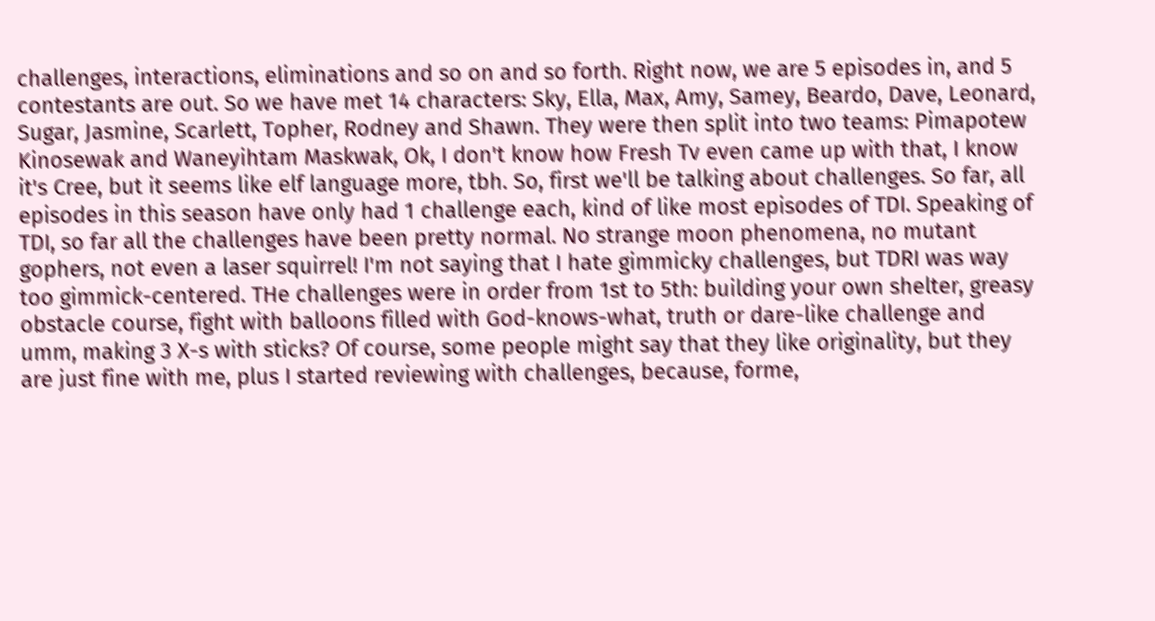challenges, interactions, eliminations and so on and so forth. Right now, we are 5 episodes in, and 5 contestants are out. So we have met 14 characters: Sky, Ella, Max, Amy, Samey, Beardo, Dave, Leonard, Sugar, Jasmine, Scarlett, Topher, Rodney and Shawn. They were then split into two teams: Pimapotew Kinosewak and Waneyihtam Maskwak, Ok, I don't know how Fresh Tv even came up with that, I know it's Cree, but it seems like elf language more, tbh. So, first we'll be talking about challenges. So far, all episodes in this season have only had 1 challenge each, kind of like most episodes of TDI. Speaking of TDI, so far all the challenges have been pretty normal. No strange moon phenomena, no mutant gophers, not even a laser squirrel! I'm not saying that I hate gimmicky challenges, but TDRI was way too gimmick-centered. THe challenges were in order from 1st to 5th: building your own shelter, greasy obstacle course, fight with balloons filled with God-knows-what, truth or dare-like challenge and umm, making 3 X-s with sticks? Of course, some people might say that they like originality, but they are just fine with me, plus I started reviewing with challenges, because, forme,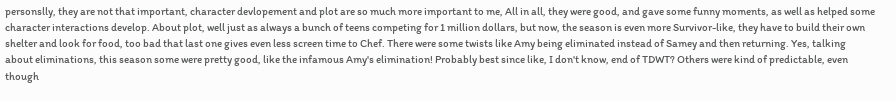personslly, they are not that important, character devlopement and plot are so much more important to me, All in all, they were good, and gave some funny moments, as well as helped some character interactions develop. About plot, well just as always a bunch of teens competing for 1 million dollars, but now, the season is even more Survivor-like, they have to build their own shelter and look for food, too bad that last one gives even less screen time to Chef. There were some twists like Amy being eliminated instead of Samey and then returning. Yes, talking about eliminations, this season some were pretty good, like the infamous Amy's elimination! Probably best since like, I don't know, end of TDWT? Others were kind of predictable, even though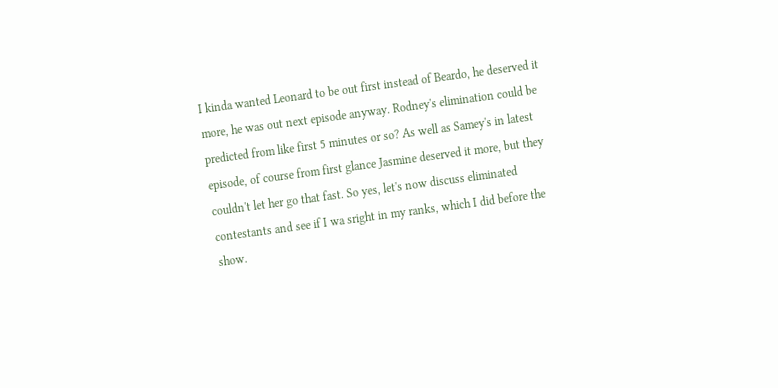I kinda wanted Leonard to be out first instead of Beardo, he deserved it more, he was out next episode anyway. Rodney's elimination could be predicted from like first 5 minutes or so? As well as Samey's in latest episode, of course from first glance Jasmine deserved it more, but they couldn't let her go that fast. So yes, let's now discuss eliminated contestants and see if I wa sright in my ranks, which I did before the show.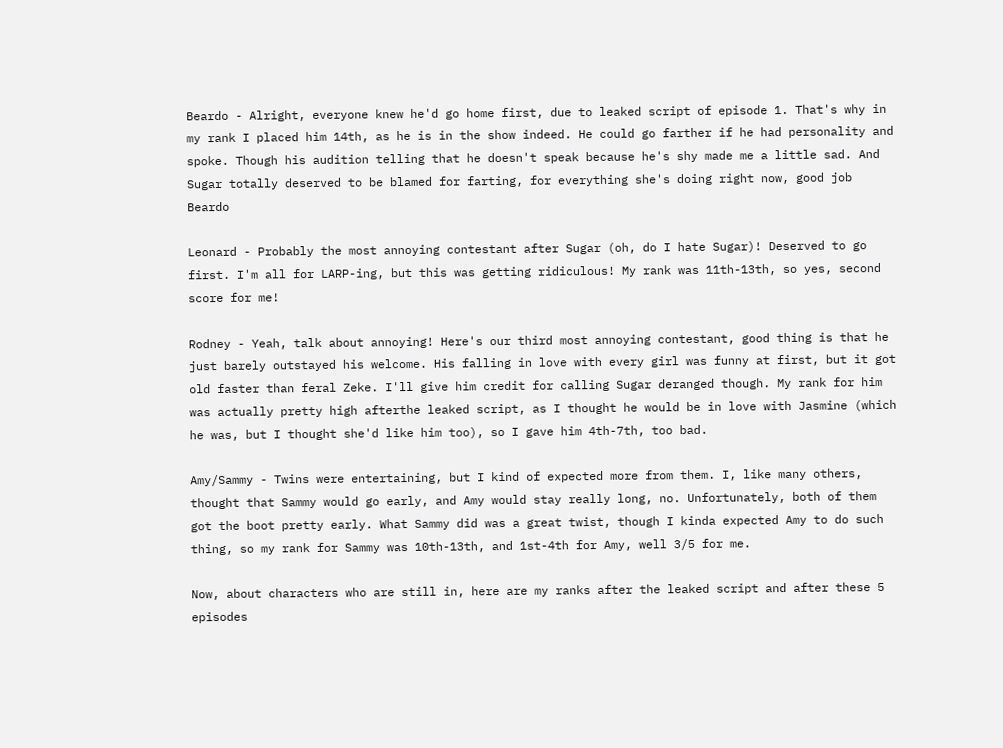Beardo - Alright, everyone knew he'd go home first, due to leaked script of episode 1. That's why in my rank I placed him 14th, as he is in the show indeed. He could go farther if he had personality and spoke. Though his audition telling that he doesn't speak because he's shy made me a little sad. And Sugar totally deserved to be blamed for farting, for everything she's doing right now, good job Beardo

Leonard - Probably the most annoying contestant after Sugar (oh, do I hate Sugar)! Deserved to go first. I'm all for LARP-ing, but this was getting ridiculous! My rank was 11th-13th, so yes, second score for me!

Rodney - Yeah, talk about annoying! Here's our third most annoying contestant, good thing is that he just barely outstayed his welcome. His falling in love with every girl was funny at first, but it got old faster than feral Zeke. I'll give him credit for calling Sugar deranged though. My rank for him was actually pretty high afterthe leaked script, as I thought he would be in love with Jasmine (which he was, but I thought she'd like him too), so I gave him 4th-7th, too bad.

Amy/Sammy - Twins were entertaining, but I kind of expected more from them. I, like many others, thought that Sammy would go early, and Amy would stay really long, no. Unfortunately, both of them got the boot pretty early. What Sammy did was a great twist, though I kinda expected Amy to do such thing, so my rank for Sammy was 10th-13th, and 1st-4th for Amy, well 3/5 for me.

Now, about characters who are still in, here are my ranks after the leaked script and after these 5 episodes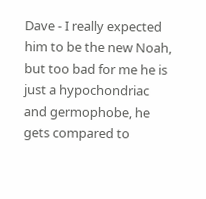Dave - I really expected him to be the new Noah, but too bad for me he is just a hypochondriac and germophobe, he gets compared to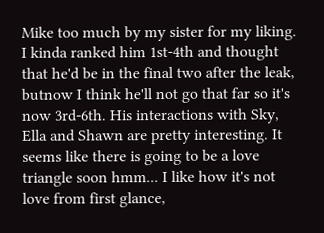Mike too much by my sister for my liking. I kinda ranked him 1st-4th and thought that he'd be in the final two after the leak, butnow I think he'll not go that far so it's now 3rd-6th. His interactions with Sky, Ella and Shawn are pretty interesting. It seems like there is going to be a love triangle soon hmm... I like how it's not love from first glance,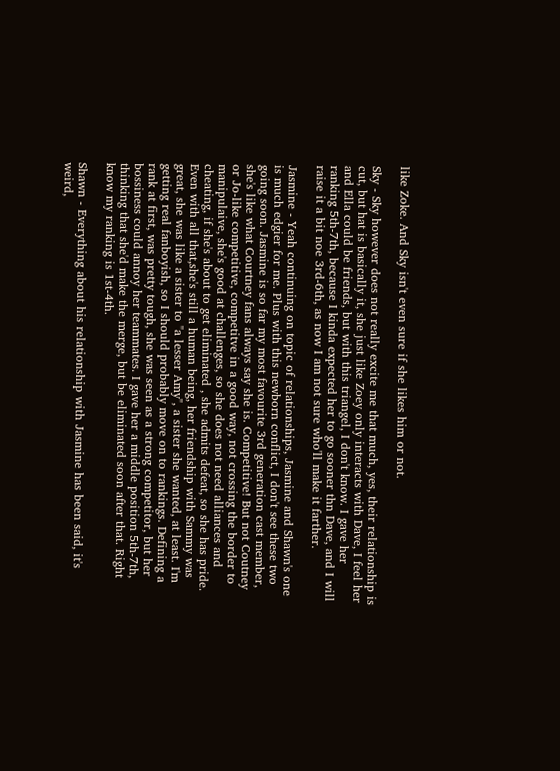like Zoke. And Sky isn't even sure if she likes him or not.

Sky - Sky however does not really excite me that much, yes, their relationship is cut, but hat is basically it, she just like Zoey only interacts with Dave, I feel her and Ella could be friends, but with this triangel, I don't know. I gave her ranking 5th-7th, because I kinda expected her to go sooner thn Dave, and I will raise it a bit noe 3rd-6th, as now I am not sure who'll make it farther.

Jasmine - Yeah continuing on topic of relationships, Jasmine and Shawn's one is much edgier for me. Plus with this newborn conflict, I don't see these two going soon. Jasmine is so far my most favourite 3rd generation cast member, she's like what Courtney fans always say she is. Competitive! But not Coutney or Jo-like competitive, competitve in a good way, not crossing the border to manipulaive, she's good at challenges, so she does not need alliances and cheating, if she's about to get eliminated , she admits defeat, so she has pride. Even with all that,she's still a human being, her friendship with Sammy was great, she was like a sister to "a lesser Amy", a sister she wanted, at least. I'm getting real fanboyish, so I should probably move on to rankings. Defining a rank at first, was pretty tough, she was seen as a strong competitor, but her bossiness could annoy her teammates. I gave her a middle position 5th-7th, thinking that she'd make the merge, but be eliminated soon after that. Right know my ranking is 1st-4th.

Shawn - Everything about his relationship with Jasmine has been said, it's weird,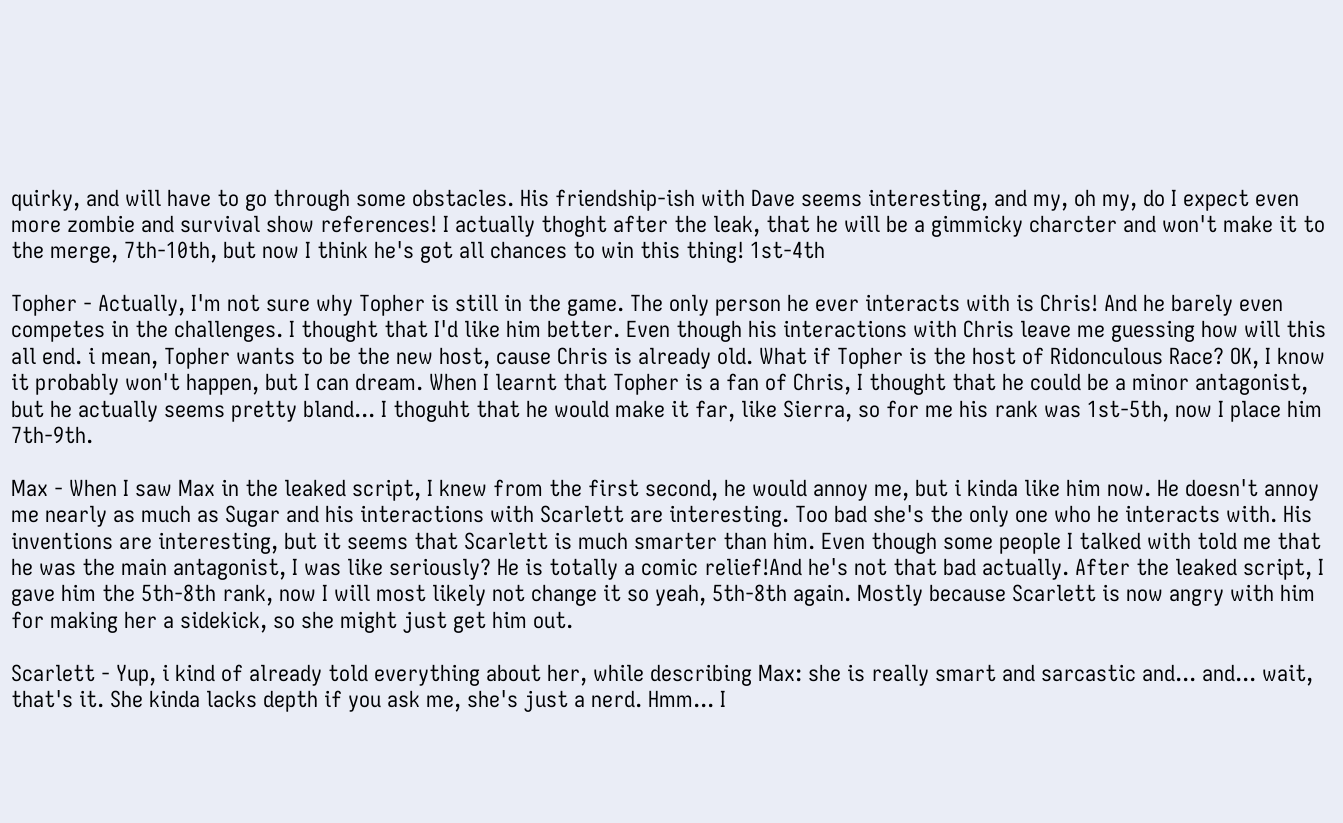quirky, and will have to go through some obstacles. His friendship-ish with Dave seems interesting, and my, oh my, do I expect even more zombie and survival show references! I actually thoght after the leak, that he will be a gimmicky charcter and won't make it to the merge, 7th-10th, but now I think he's got all chances to win this thing! 1st-4th

Topher - Actually, I'm not sure why Topher is still in the game. The only person he ever interacts with is Chris! And he barely even competes in the challenges. I thought that I'd like him better. Even though his interactions with Chris leave me guessing how will this all end. i mean, Topher wants to be the new host, cause Chris is already old. What if Topher is the host of Ridonculous Race? OK, I know it probably won't happen, but I can dream. When I learnt that Topher is a fan of Chris, I thought that he could be a minor antagonist, but he actually seems pretty bland... I thoguht that he would make it far, like Sierra, so for me his rank was 1st-5th, now I place him 7th-9th.

Max - When I saw Max in the leaked script, I knew from the first second, he would annoy me, but i kinda like him now. He doesn't annoy me nearly as much as Sugar and his interactions with Scarlett are interesting. Too bad she's the only one who he interacts with. His inventions are interesting, but it seems that Scarlett is much smarter than him. Even though some people I talked with told me that he was the main antagonist, I was like seriously? He is totally a comic relief!And he's not that bad actually. After the leaked script, I gave him the 5th-8th rank, now I will most likely not change it so yeah, 5th-8th again. Mostly because Scarlett is now angry with him for making her a sidekick, so she might just get him out.

Scarlett - Yup, i kind of already told everything about her, while describing Max: she is really smart and sarcastic and... and... wait, that's it. She kinda lacks depth if you ask me, she's just a nerd. Hmm... I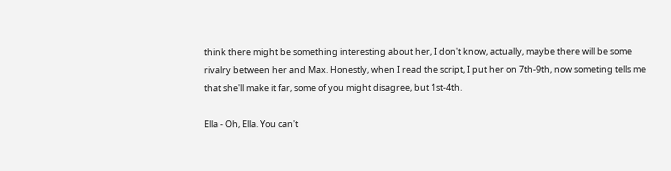think there might be something interesting about her, I don't know, actually, maybe there will be some rivalry between her and Max. Honestly, when I read the script, I put her on 7th-9th, now someting tells me that she'll make it far, some of you might disagree, but 1st-4th.

Ella - Oh, Ella. You can't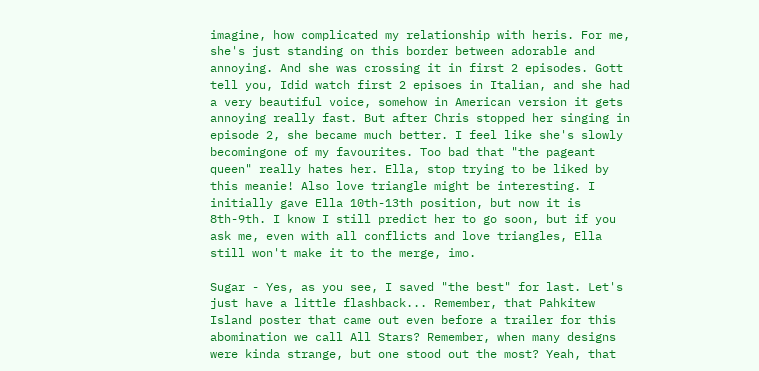imagine, how complicated my relationship with heris. For me, she's just standing on this border between adorable and annoying. And she was crossing it in first 2 episodes. Gott tell you, Idid watch first 2 episoes in Italian, and she had a very beautiful voice, somehow in American version it gets annoying really fast. But after Chris stopped her singing in episode 2, she became much better. I feel like she's slowly becomingone of my favourites. Too bad that "the pageant queen" really hates her. Ella, stop trying to be liked by this meanie! Also love triangle might be interesting. I initially gave Ella 10th-13th position, but now it is 8th-9th. I know I still predict her to go soon, but if you ask me, even with all conflicts and love triangles, Ella still won't make it to the merge, imo.

Sugar - Yes, as you see, I saved "the best" for last. Let's just have a little flashback... Remember, that Pahkitew Island poster that came out even before a trailer for this abomination we call All Stars? Remember, when many designs were kinda strange, but one stood out the most? Yeah, that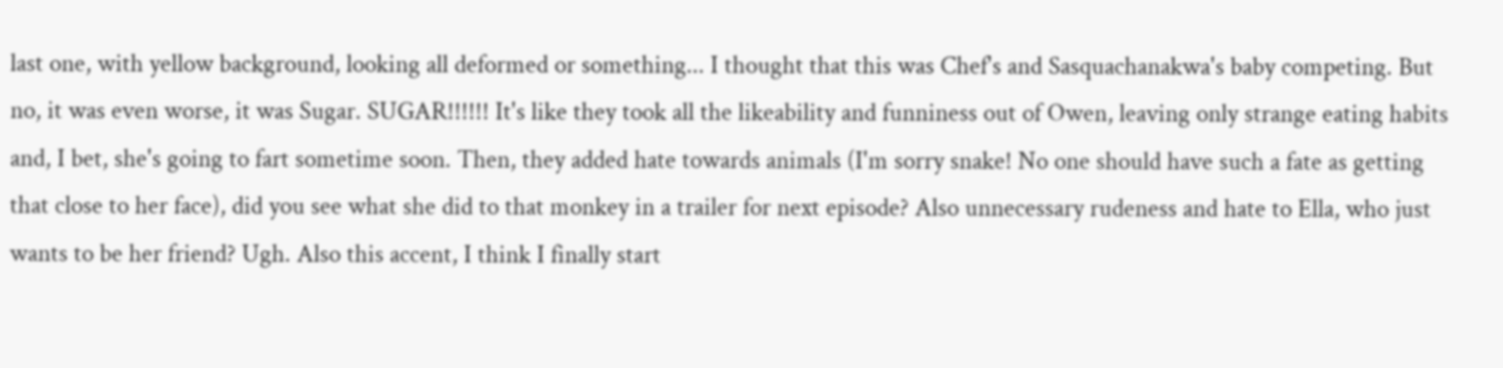last one, with yellow background, looking all deformed or something... I thought that this was Chef's and Sasquachanakwa's baby competing. But no, it was even worse, it was Sugar. SUGAR!!!!!! It's like they took all the likeability and funniness out of Owen, leaving only strange eating habits and, I bet, she's going to fart sometime soon. Then, they added hate towards animals (I'm sorry snake! No one should have such a fate as getting that close to her face), did you see what she did to that monkey in a trailer for next episode? Also unnecessary rudeness and hate to Ella, who just wants to be her friend? Ugh. Also this accent, I think I finally start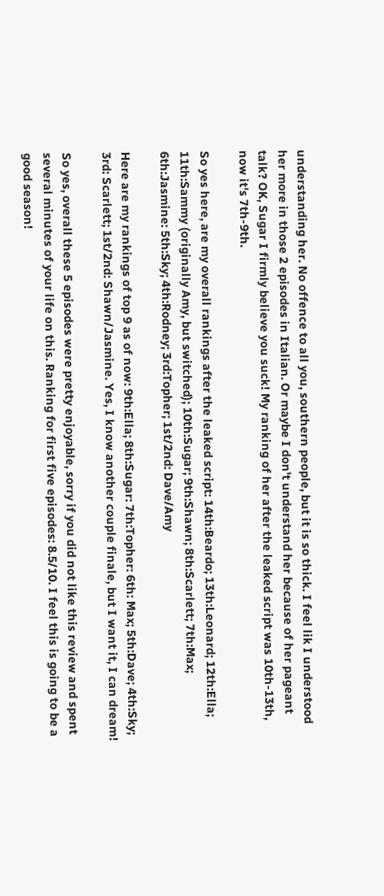understanding her. No offence to all you, southern people, but it is so thick. I feel lik I understood her more in those 2 episodes in Italian. Or maybe I don't understand her because of her pageant talk? OK, Sugar I firmly believe you suck! My ranking of her after the leaked script was 10th-13th, now it's 7th-9th.

So yes here, are my overall rankings after the leaked script: 14th:Beardo; 13th:Leonard; 12th:Ella; 11th:Sammy (originally Amy, but switched); 10th:Sugar; 9th:Shawn; 8th:Scarlett; 7th:Max; 6th:Jasmine: 5th:Sky; 4th:Rodney; 3rd:Topher; 1st/2nd: Dave/Amy

Here are my rankings of top 9 as of now: 9th:Ella; 8th:Sugar: 7th:Topher: 6th: Max; 5th:Dave; 4th:Sky; 3rd: Scarlett; 1st/2nd: Shawn/Jasmine. Yes, I know another couple finale, but I want it, I can dream!

So yes, overall these 5 episodes were pretty enjoyable, sorry if you did not like this review and spent several minutes of your life on this. Ranking for first five episodes: 8.5/10. I feel this is going to be a good season!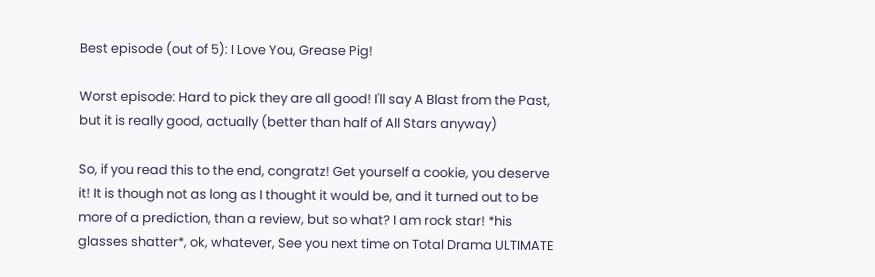Best episode (out of 5): I Love You, Grease Pig!

Worst episode: Hard to pick they are all good! I'll say A Blast from the Past, but it is really good, actually (better than half of All Stars anyway)

So, if you read this to the end, congratz! Get yourself a cookie, you deserve it! It is though not as long as I thought it would be, and it turned out to be more of a prediction, than a review, but so what? I am rock star! *his glasses shatter*, ok, whatever, See you next time on Total Drama ULTIMATE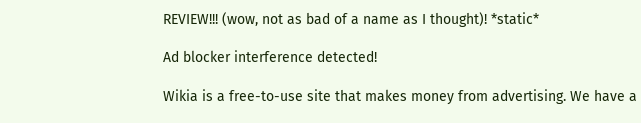REVIEW!!! (wow, not as bad of a name as I thought)! *static*

Ad blocker interference detected!

Wikia is a free-to-use site that makes money from advertising. We have a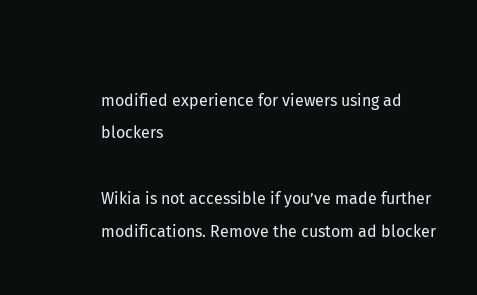modified experience for viewers using ad blockers

Wikia is not accessible if you’ve made further modifications. Remove the custom ad blocker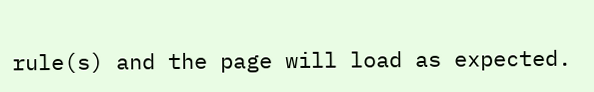rule(s) and the page will load as expected.